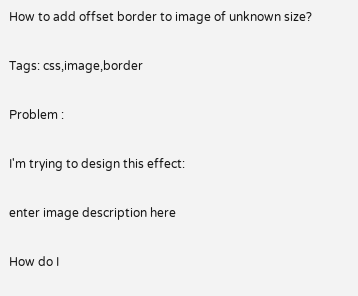How to add offset border to image of unknown size?

Tags: css,image,border

Problem :

I'm trying to design this effect:

enter image description here

How do I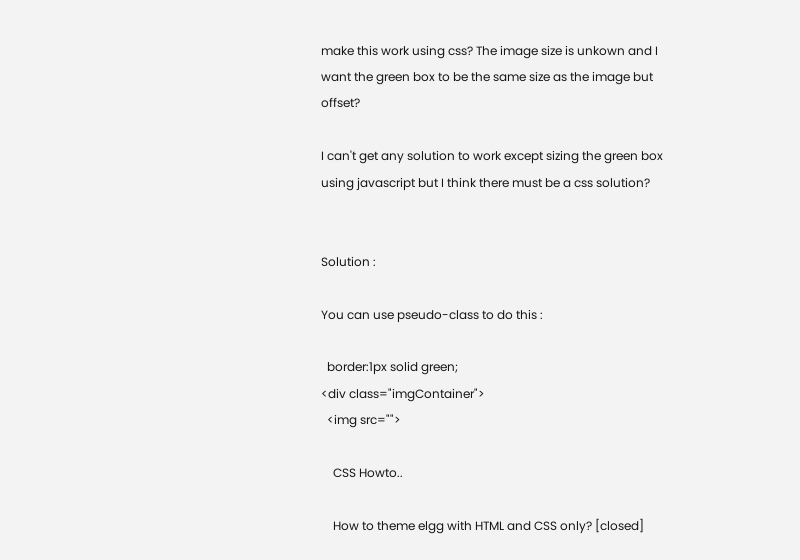make this work using css? The image size is unkown and I want the green box to be the same size as the image but offset?

I can't get any solution to work except sizing the green box using javascript but I think there must be a css solution?


Solution :

You can use pseudo-class to do this :

  border:1px solid green;
<div class="imgContainer">
  <img src="">

    CSS Howto..

    How to theme elgg with HTML and CSS only? [closed]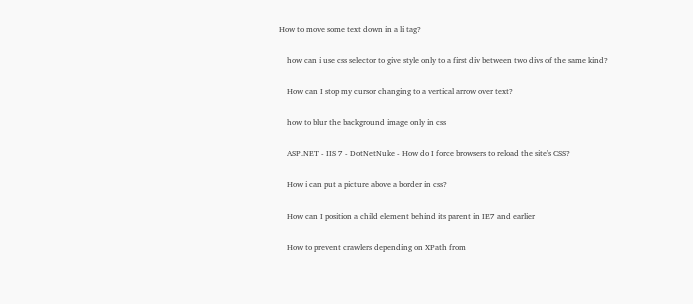How to move some text down in a li tag?

    how can i use css selector to give style only to a first div between two divs of the same kind?

    How can I stop my cursor changing to a vertical arrow over text?

    how to blur the background image only in css

    ASP.NET - IIS 7 - DotNetNuke - How do I force browsers to reload the site's CSS?

    How i can put a picture above a border in css?

    How can I position a child element behind its parent in IE7 and earlier

    How to prevent crawlers depending on XPath from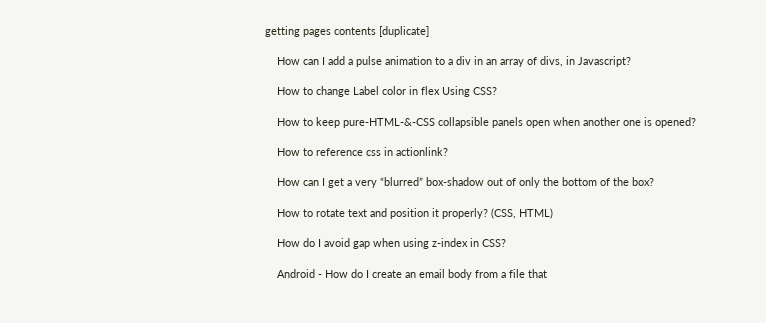getting pages contents [duplicate]

    How can I add a pulse animation to a div in an array of divs, in Javascript?

    How to change Label color in flex Using CSS?

    How to keep pure-HTML-&-CSS collapsible panels open when another one is opened?

    How to reference css in actionlink?

    How can I get a very “blurred” box-shadow out of only the bottom of the box?

    How to rotate text and position it properly? (CSS, HTML)

    How do I avoid gap when using z-index in CSS?

    Android - How do I create an email body from a file that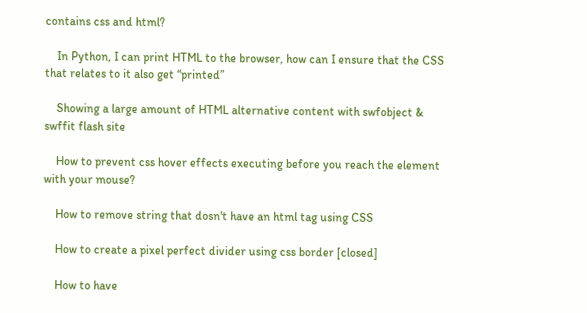contains css and html?

    In Python, I can print HTML to the browser, how can I ensure that the CSS that relates to it also get “printed”

    Showing a large amount of HTML alternative content with swfobject & swffit flash site

    How to prevent css hover effects executing before you reach the element with your mouse?

    How to remove string that dosn't have an html tag using CSS

    How to create a pixel perfect divider using css border [closed]

    How to have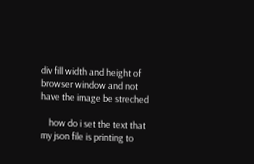div fill width and height of browser window and not have the image be streched

    how do i set the text that my json file is printing to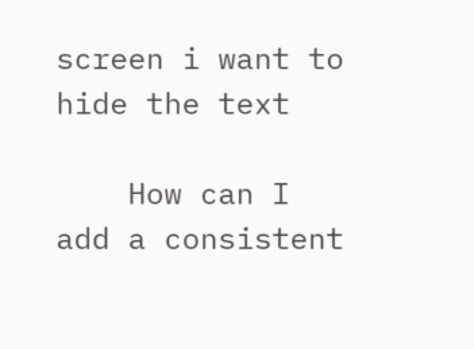screen i want to hide the text

    How can I add a consistent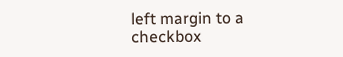left margin to a checkbox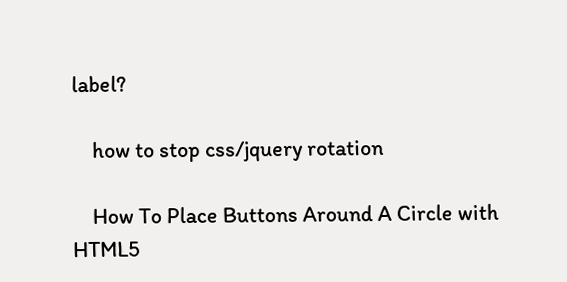label?

    how to stop css/jquery rotation

    How To Place Buttons Around A Circle with HTML5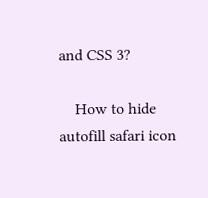and CSS 3?

    How to hide autofill safari icon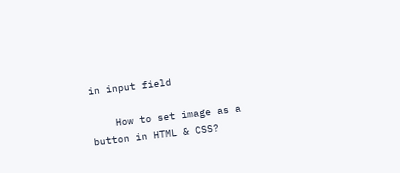in input field

    How to set image as a button in HTML & CSS?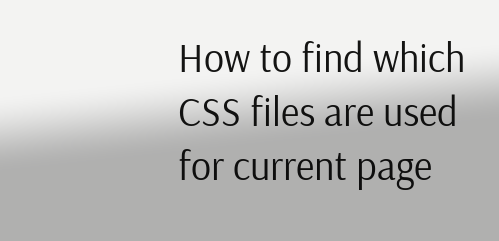How to find which CSS files are used for current page